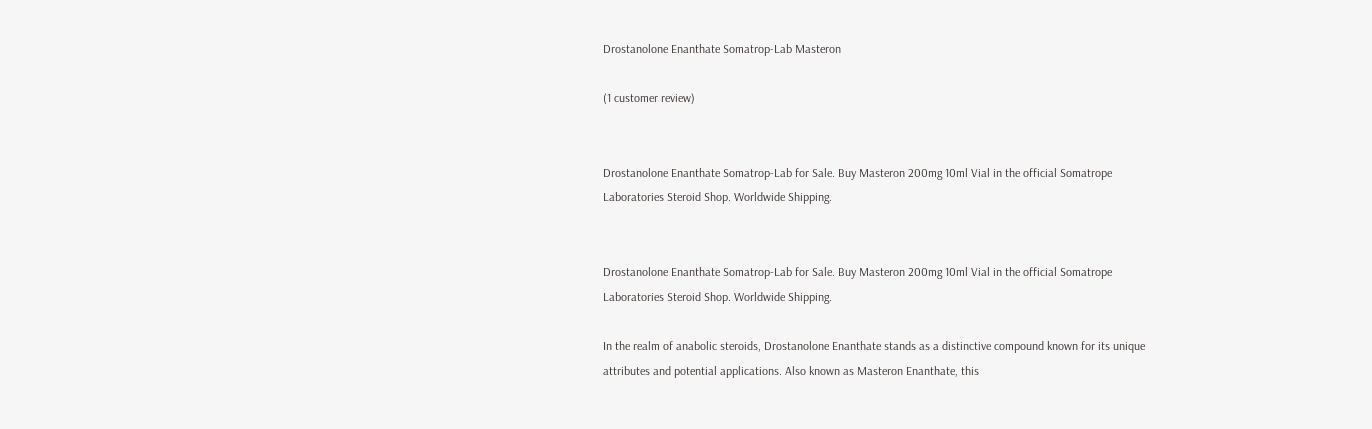Drostanolone Enanthate Somatrop-Lab Masteron

(1 customer review)


Drostanolone Enanthate Somatrop-Lab for Sale. Buy Masteron 200mg 10ml Vial in the official Somatrope Laboratories Steroid Shop. Worldwide Shipping.


Drostanolone Enanthate Somatrop-Lab for Sale. Buy Masteron 200mg 10ml Vial in the official Somatrope Laboratories Steroid Shop. Worldwide Shipping.

In the realm of anabolic steroids, Drostanolone Enanthate stands as a distinctive compound known for its unique attributes and potential applications. Also known as Masteron Enanthate, this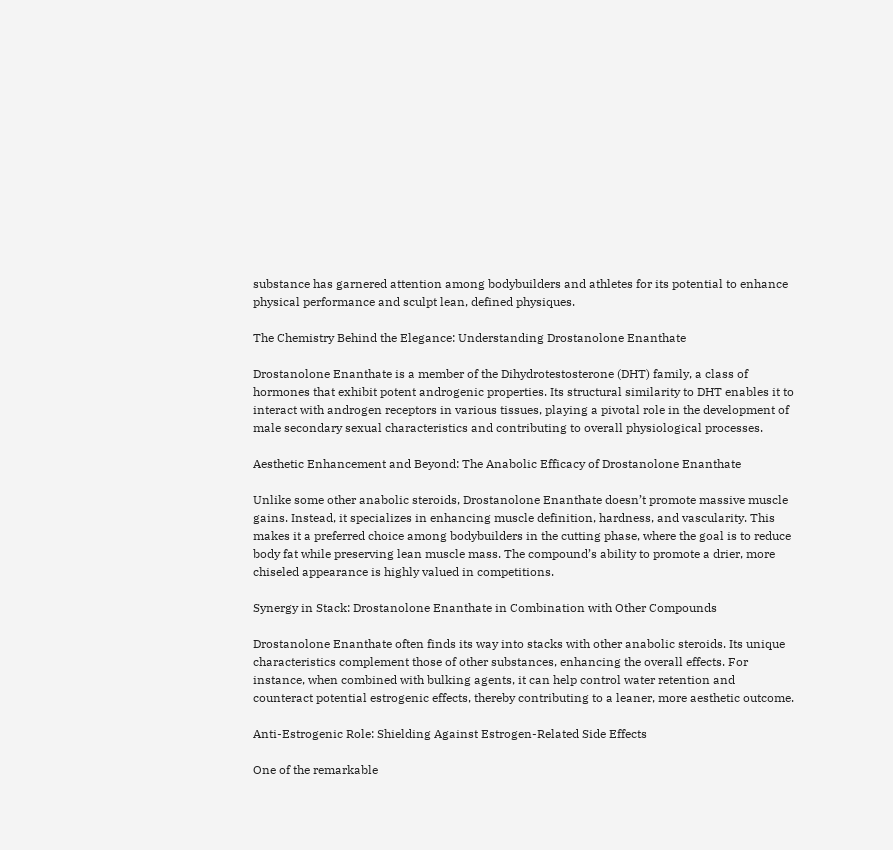substance has garnered attention among bodybuilders and athletes for its potential to enhance physical performance and sculpt lean, defined physiques.

The Chemistry Behind the Elegance: Understanding Drostanolone Enanthate

Drostanolone Enanthate is a member of the Dihydrotestosterone (DHT) family, a class of hormones that exhibit potent androgenic properties. Its structural similarity to DHT enables it to interact with androgen receptors in various tissues, playing a pivotal role in the development of male secondary sexual characteristics and contributing to overall physiological processes.

Aesthetic Enhancement and Beyond: The Anabolic Efficacy of Drostanolone Enanthate

Unlike some other anabolic steroids, Drostanolone Enanthate doesn’t promote massive muscle gains. Instead, it specializes in enhancing muscle definition, hardness, and vascularity. This makes it a preferred choice among bodybuilders in the cutting phase, where the goal is to reduce body fat while preserving lean muscle mass. The compound’s ability to promote a drier, more chiseled appearance is highly valued in competitions.

Synergy in Stack: Drostanolone Enanthate in Combination with Other Compounds

Drostanolone Enanthate often finds its way into stacks with other anabolic steroids. Its unique characteristics complement those of other substances, enhancing the overall effects. For instance, when combined with bulking agents, it can help control water retention and counteract potential estrogenic effects, thereby contributing to a leaner, more aesthetic outcome.

Anti-Estrogenic Role: Shielding Against Estrogen-Related Side Effects

One of the remarkable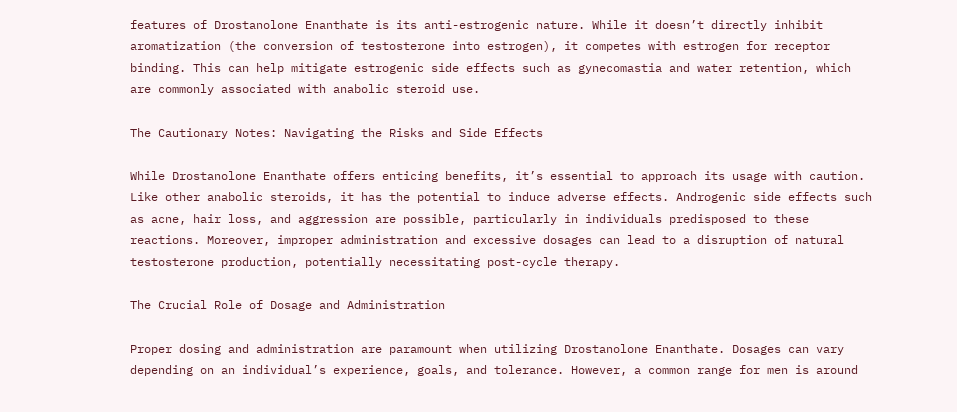features of Drostanolone Enanthate is its anti-estrogenic nature. While it doesn’t directly inhibit aromatization (the conversion of testosterone into estrogen), it competes with estrogen for receptor binding. This can help mitigate estrogenic side effects such as gynecomastia and water retention, which are commonly associated with anabolic steroid use.

The Cautionary Notes: Navigating the Risks and Side Effects

While Drostanolone Enanthate offers enticing benefits, it’s essential to approach its usage with caution. Like other anabolic steroids, it has the potential to induce adverse effects. Androgenic side effects such as acne, hair loss, and aggression are possible, particularly in individuals predisposed to these reactions. Moreover, improper administration and excessive dosages can lead to a disruption of natural testosterone production, potentially necessitating post-cycle therapy.

The Crucial Role of Dosage and Administration

Proper dosing and administration are paramount when utilizing Drostanolone Enanthate. Dosages can vary depending on an individual’s experience, goals, and tolerance. However, a common range for men is around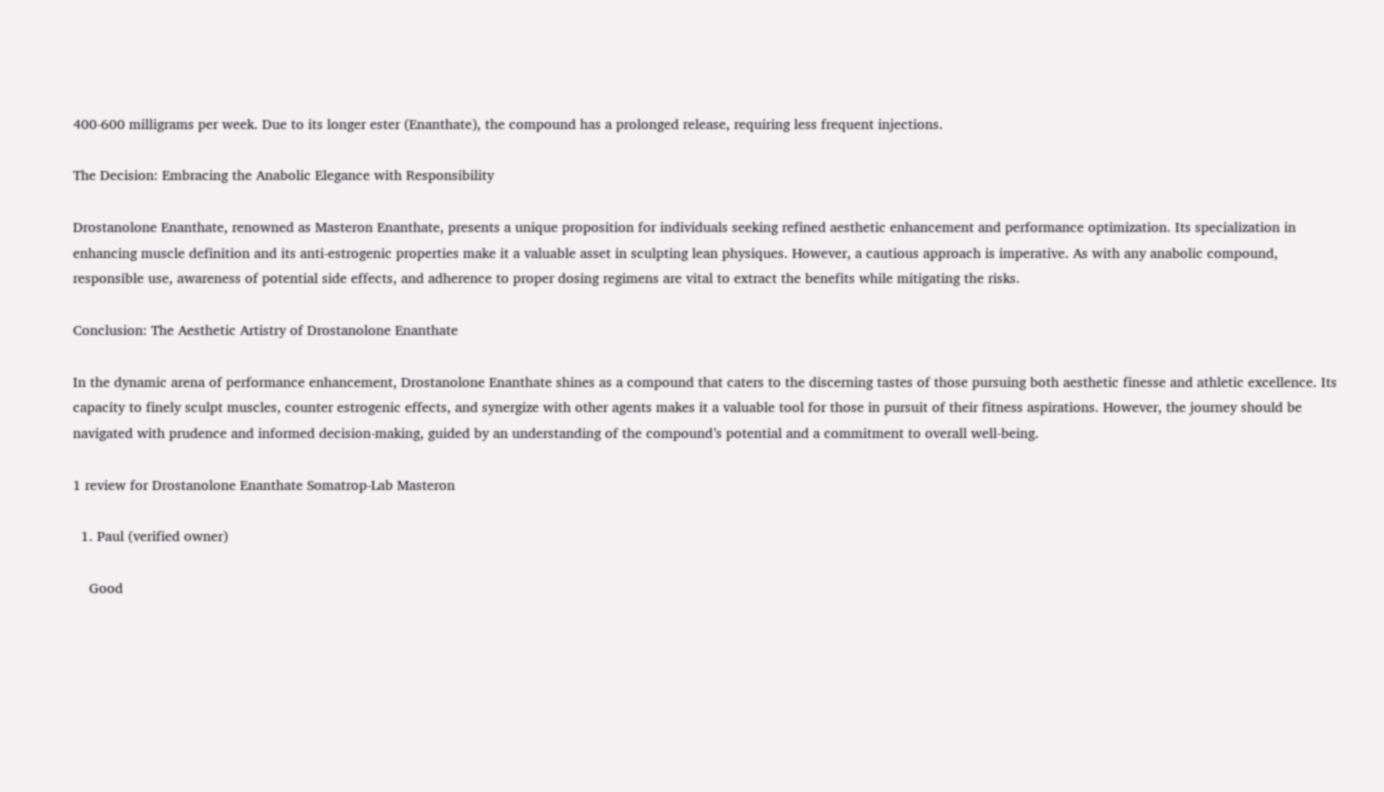400-600 milligrams per week. Due to its longer ester (Enanthate), the compound has a prolonged release, requiring less frequent injections.

The Decision: Embracing the Anabolic Elegance with Responsibility

Drostanolone Enanthate, renowned as Masteron Enanthate, presents a unique proposition for individuals seeking refined aesthetic enhancement and performance optimization. Its specialization in enhancing muscle definition and its anti-estrogenic properties make it a valuable asset in sculpting lean physiques. However, a cautious approach is imperative. As with any anabolic compound, responsible use, awareness of potential side effects, and adherence to proper dosing regimens are vital to extract the benefits while mitigating the risks.

Conclusion: The Aesthetic Artistry of Drostanolone Enanthate

In the dynamic arena of performance enhancement, Drostanolone Enanthate shines as a compound that caters to the discerning tastes of those pursuing both aesthetic finesse and athletic excellence. Its capacity to finely sculpt muscles, counter estrogenic effects, and synergize with other agents makes it a valuable tool for those in pursuit of their fitness aspirations. However, the journey should be navigated with prudence and informed decision-making, guided by an understanding of the compound’s potential and a commitment to overall well-being.

1 review for Drostanolone Enanthate Somatrop-Lab Masteron

  1. Paul (verified owner)

    Good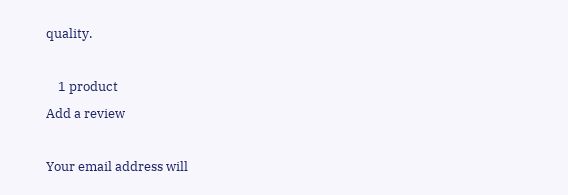quality.

    1 product
Add a review

Your email address will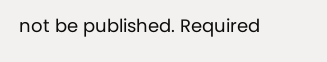not be published. Required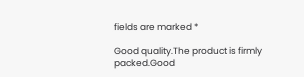fields are marked *

Good quality.The product is firmly packed.Good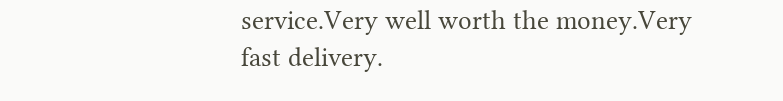service.Very well worth the money.Very fast delivery.